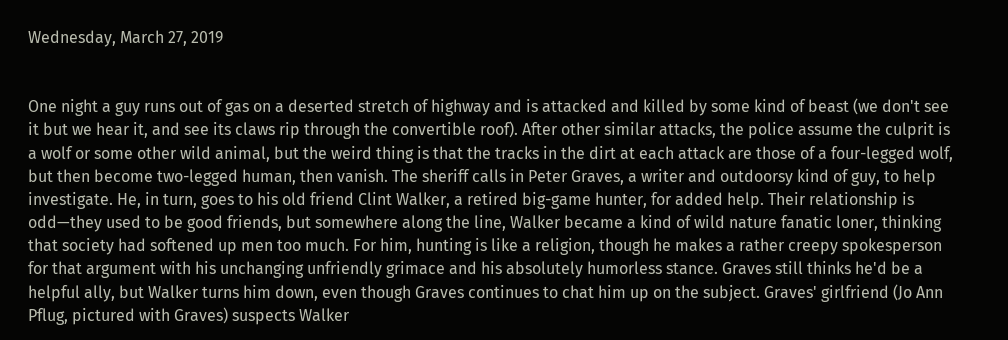Wednesday, March 27, 2019


One night a guy runs out of gas on a deserted stretch of highway and is attacked and killed by some kind of beast (we don't see it but we hear it, and see its claws rip through the convertible roof). After other similar attacks, the police assume the culprit is a wolf or some other wild animal, but the weird thing is that the tracks in the dirt at each attack are those of a four-legged wolf, but then become two-legged human, then vanish. The sheriff calls in Peter Graves, a writer and outdoorsy kind of guy, to help investigate. He, in turn, goes to his old friend Clint Walker, a retired big-game hunter, for added help. Their relationship is odd—they used to be good friends, but somewhere along the line, Walker became a kind of wild nature fanatic loner, thinking that society had softened up men too much. For him, hunting is like a religion, though he makes a rather creepy spokesperson for that argument with his unchanging unfriendly grimace and his absolutely humorless stance. Graves still thinks he'd be a helpful ally, but Walker turns him down, even though Graves continues to chat him up on the subject. Graves' girlfriend (Jo Ann Pflug, pictured with Graves) suspects Walker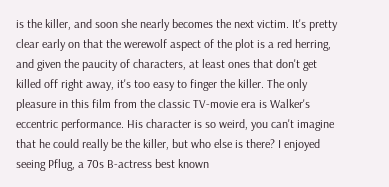is the killer, and soon she nearly becomes the next victim. It's pretty clear early on that the werewolf aspect of the plot is a red herring, and given the paucity of characters, at least ones that don't get killed off right away, it's too easy to finger the killer. The only pleasure in this film from the classic TV-movie era is Walker's eccentric performance. His character is so weird, you can't imagine that he could really be the killer, but who else is there? I enjoyed seeing Pflug, a 70s B-actress best known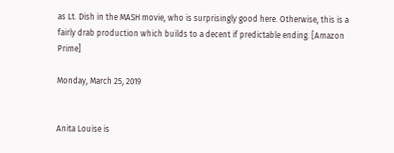as Lt. Dish in the MASH movie, who is surprisingly good here. Otherwise, this is a fairly drab production which builds to a decent if predictable ending. [Amazon Prime]

Monday, March 25, 2019


Anita Louise is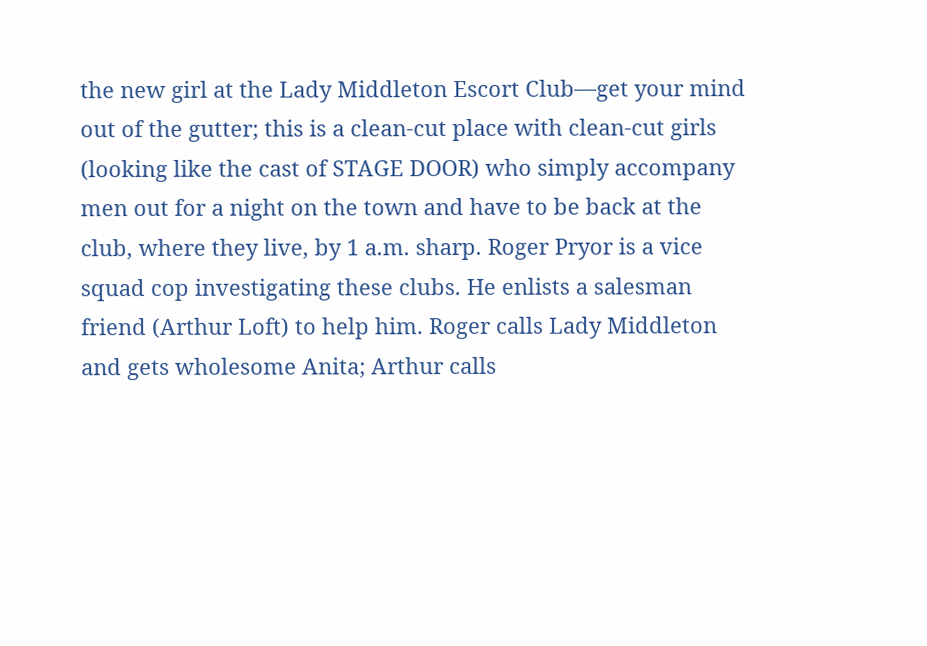the new girl at the Lady Middleton Escort Club—get your mind out of the gutter; this is a clean-cut place with clean-cut girls (looking like the cast of STAGE DOOR) who simply accompany men out for a night on the town and have to be back at the club, where they live, by 1 a.m. sharp. Roger Pryor is a vice squad cop investigating these clubs. He enlists a salesman friend (Arthur Loft) to help him. Roger calls Lady Middleton and gets wholesome Anita; Arthur calls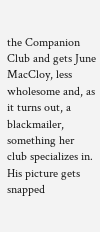the Companion Club and gets June MacCloy, less wholesome and, as it turns out, a blackmailer, something her club specializes in. His picture gets snapped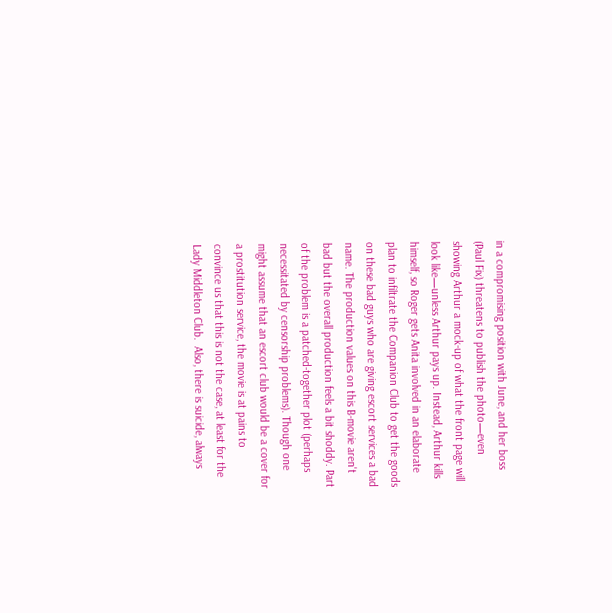in a compromising position with June, and her boss (Paul Fix) threatens to publish the photo—even showing Arthur a mock-up of what the front page will look like—unless Arthur pays up. Instead, Arthur kills himself, so Roger gets Anita involved in an elaborate plan to infiltrate the Companion Club to get the goods on these bad guys who are giving escort services a bad name. The production values on this B-movie aren't bad but the overall production feels a bit shoddy. Part of the problem is a patched-together plot (perhaps necessitated by censorship problems). Though one might assume that an escort club would be a cover for a prostitution service, the movie is at pains to convince us that this is not the case, at least for the Lady Middleton Club.  Also, there is suicide, always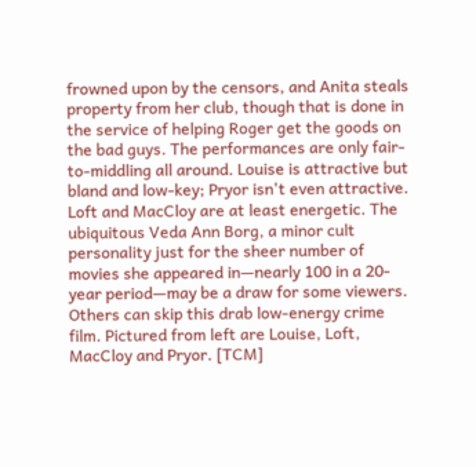frowned upon by the censors, and Anita steals property from her club, though that is done in the service of helping Roger get the goods on the bad guys. The performances are only fair-to-middling all around. Louise is attractive but bland and low-key; Pryor isn't even attractive. Loft and MacCloy are at least energetic. The ubiquitous Veda Ann Borg, a minor cult personality just for the sheer number of movies she appeared in—nearly 100 in a 20-year period—may be a draw for some viewers. Others can skip this drab low-energy crime film. Pictured from left are Louise, Loft, MacCloy and Pryor. [TCM]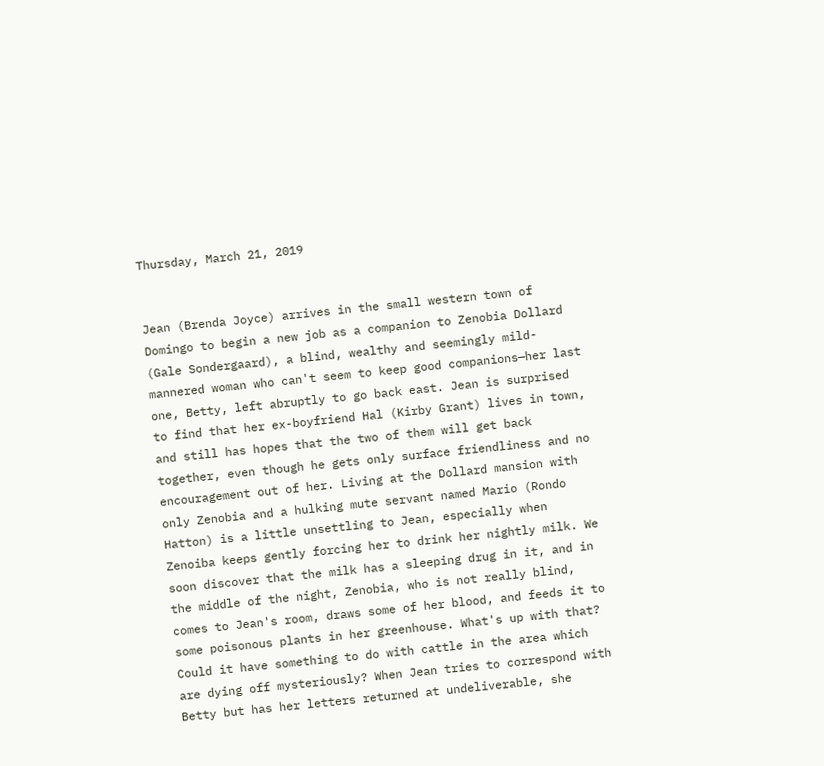Thursday, March 21, 2019


Jean (Brenda Joyce) arrives in the small western town of Domingo to begin a new job as a companion to Zenobia Dollard (Gale Sondergaard), a blind, wealthy and seemingly mild-mannered woman who can't seem to keep good companions—her last one, Betty, left abruptly to go back east. Jean is surprised to find that her ex-boyfriend Hal (Kirby Grant) lives in town, and still has hopes that the two of them will get back together, even though he gets only surface friendliness and no encouragement out of her. Living at the Dollard mansion with only Zenobia and a hulking mute servant named Mario (Rondo Hatton) is a little unsettling to Jean, especially when Zenoiba keeps gently forcing her to drink her nightly milk. We soon discover that the milk has a sleeping drug in it, and in the middle of the night, Zenobia, who is not really blind, comes to Jean's room, draws some of her blood, and feeds it to some poisonous plants in her greenhouse. What's up with that? Could it have something to do with cattle in the area which are dying off mysteriously? When Jean tries to correspond with Betty but has her letters returned at undeliverable, she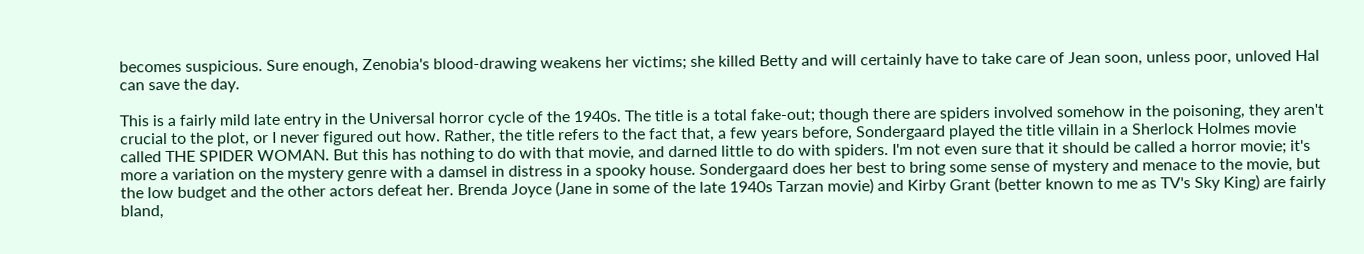becomes suspicious. Sure enough, Zenobia's blood-drawing weakens her victims; she killed Betty and will certainly have to take care of Jean soon, unless poor, unloved Hal can save the day.

This is a fairly mild late entry in the Universal horror cycle of the 1940s. The title is a total fake-out; though there are spiders involved somehow in the poisoning, they aren't crucial to the plot, or I never figured out how. Rather, the title refers to the fact that, a few years before, Sondergaard played the title villain in a Sherlock Holmes movie called THE SPIDER WOMAN. But this has nothing to do with that movie, and darned little to do with spiders. I'm not even sure that it should be called a horror movie; it's more a variation on the mystery genre with a damsel in distress in a spooky house. Sondergaard does her best to bring some sense of mystery and menace to the movie, but the low budget and the other actors defeat her. Brenda Joyce (Jane in some of the late 1940s Tarzan movie) and Kirby Grant (better known to me as TV's Sky King) are fairly bland,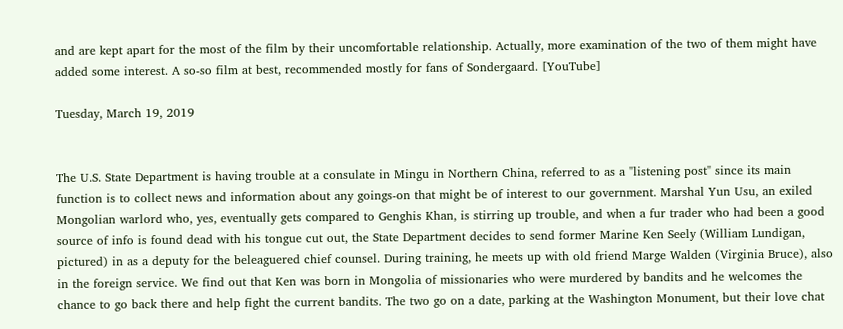and are kept apart for the most of the film by their uncomfortable relationship. Actually, more examination of the two of them might have added some interest. A so-so film at best, recommended mostly for fans of Sondergaard. [YouTube]

Tuesday, March 19, 2019


The U.S. State Department is having trouble at a consulate in Mingu in Northern China, referred to as a "listening post" since its main function is to collect news and information about any goings-on that might be of interest to our government. Marshal Yun Usu, an exiled Mongolian warlord who, yes, eventually gets compared to Genghis Khan, is stirring up trouble, and when a fur trader who had been a good source of info is found dead with his tongue cut out, the State Department decides to send former Marine Ken Seely (William Lundigan, pictured) in as a deputy for the beleaguered chief counsel. During training, he meets up with old friend Marge Walden (Virginia Bruce), also in the foreign service. We find out that Ken was born in Mongolia of missionaries who were murdered by bandits and he welcomes the chance to go back there and help fight the current bandits. The two go on a date, parking at the Washington Monument, but their love chat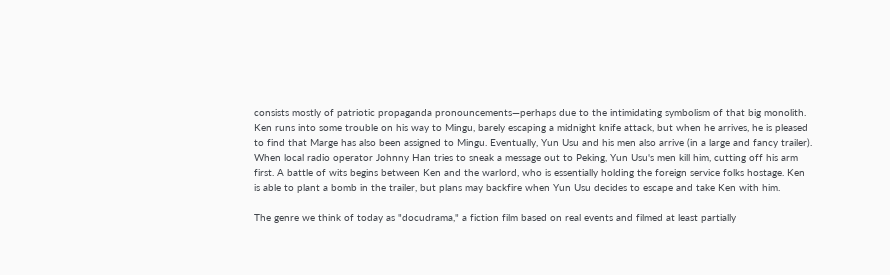consists mostly of patriotic propaganda pronouncements—perhaps due to the intimidating symbolism of that big monolith. Ken runs into some trouble on his way to Mingu, barely escaping a midnight knife attack, but when he arrives, he is pleased to find that Marge has also been assigned to Mingu. Eventually, Yun Usu and his men also arrive (in a large and fancy trailer). When local radio operator Johnny Han tries to sneak a message out to Peking, Yun Usu's men kill him, cutting off his arm first. A battle of wits begins between Ken and the warlord, who is essentially holding the foreign service folks hostage. Ken is able to plant a bomb in the trailer, but plans may backfire when Yun Usu decides to escape and take Ken with him.

The genre we think of today as "docudrama," a fiction film based on real events and filmed at least partially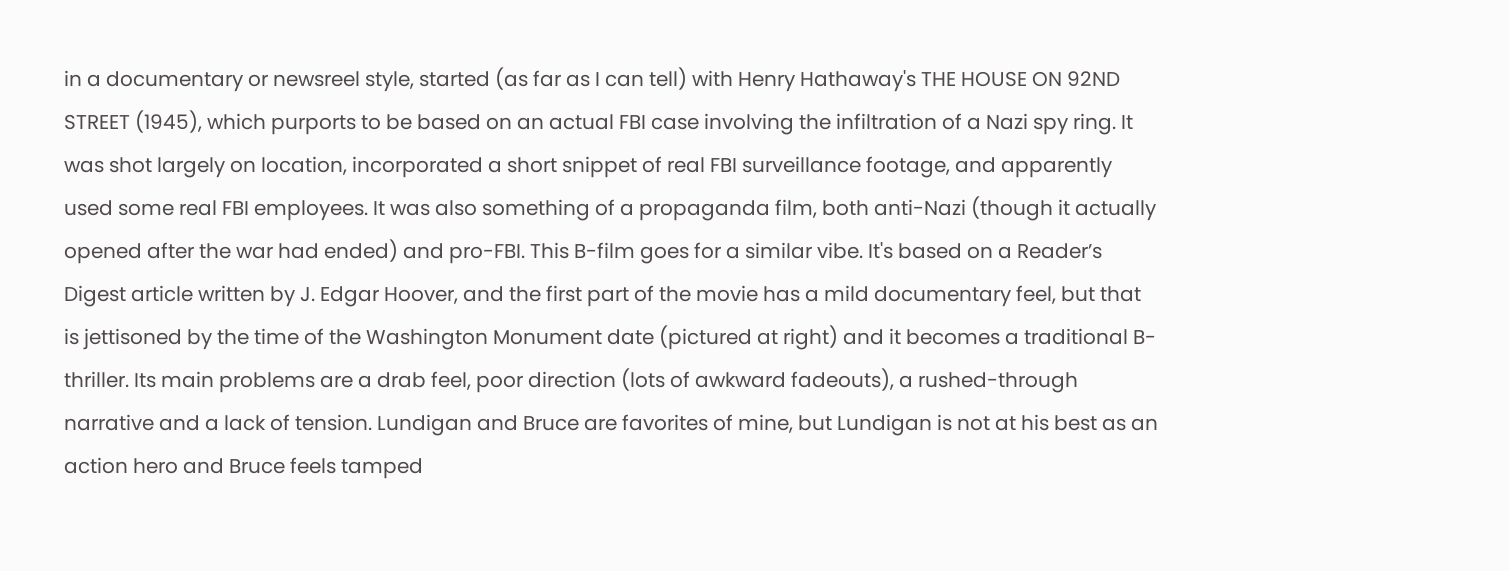in a documentary or newsreel style, started (as far as I can tell) with Henry Hathaway's THE HOUSE ON 92ND STREET (1945), which purports to be based on an actual FBI case involving the infiltration of a Nazi spy ring. It was shot largely on location, incorporated a short snippet of real FBI surveillance footage, and apparently used some real FBI employees. It was also something of a propaganda film, both anti-Nazi (though it actually opened after the war had ended) and pro-FBI. This B-film goes for a similar vibe. It's based on a Reader’s Digest article written by J. Edgar Hoover, and the first part of the movie has a mild documentary feel, but that is jettisoned by the time of the Washington Monument date (pictured at right) and it becomes a traditional B-thriller. Its main problems are a drab feel, poor direction (lots of awkward fadeouts), a rushed-through narrative and a lack of tension. Lundigan and Bruce are favorites of mine, but Lundigan is not at his best as an action hero and Bruce feels tamped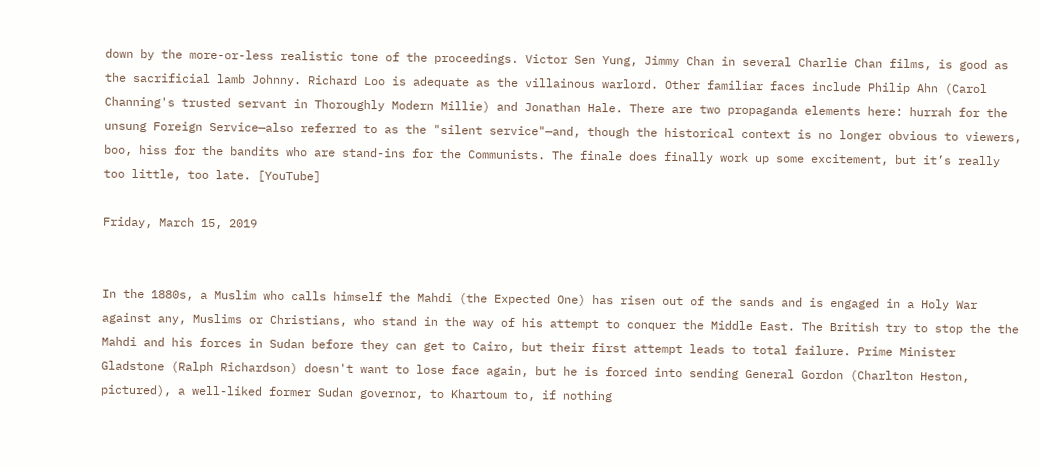down by the more-or-less realistic tone of the proceedings. Victor Sen Yung, Jimmy Chan in several Charlie Chan films, is good as the sacrificial lamb Johnny. Richard Loo is adequate as the villainous warlord. Other familiar faces include Philip Ahn (Carol Channing's trusted servant in Thoroughly Modern Millie) and Jonathan Hale. There are two propaganda elements here: hurrah for the unsung Foreign Service—also referred to as the "silent service"—and, though the historical context is no longer obvious to viewers, boo, hiss for the bandits who are stand-ins for the Communists. The finale does finally work up some excitement, but it’s really too little, too late. [YouTube]

Friday, March 15, 2019


In the 1880s, a Muslim who calls himself the Mahdi (the Expected One) has risen out of the sands and is engaged in a Holy War against any, Muslims or Christians, who stand in the way of his attempt to conquer the Middle East. The British try to stop the the Mahdi and his forces in Sudan before they can get to Cairo, but their first attempt leads to total failure. Prime Minister Gladstone (Ralph Richardson) doesn't want to lose face again, but he is forced into sending General Gordon (Charlton Heston, pictured), a well-liked former Sudan governor, to Khartoum to, if nothing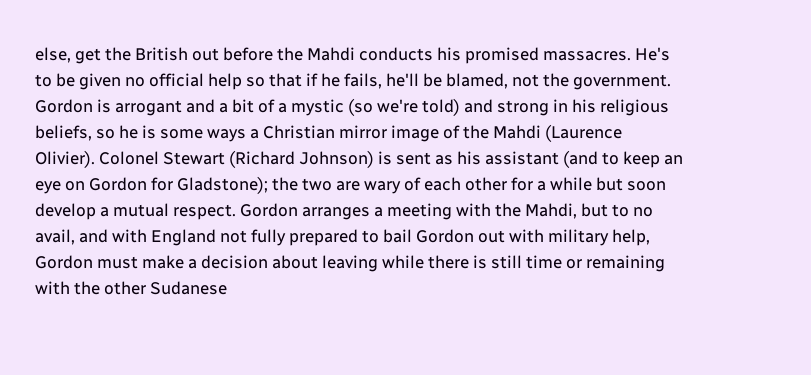else, get the British out before the Mahdi conducts his promised massacres. He's to be given no official help so that if he fails, he'll be blamed, not the government. Gordon is arrogant and a bit of a mystic (so we're told) and strong in his religious beliefs, so he is some ways a Christian mirror image of the Mahdi (Laurence Olivier). Colonel Stewart (Richard Johnson) is sent as his assistant (and to keep an eye on Gordon for Gladstone); the two are wary of each other for a while but soon develop a mutual respect. Gordon arranges a meeting with the Mahdi, but to no avail, and with England not fully prepared to bail Gordon out with military help, Gordon must make a decision about leaving while there is still time or remaining with the other Sudanese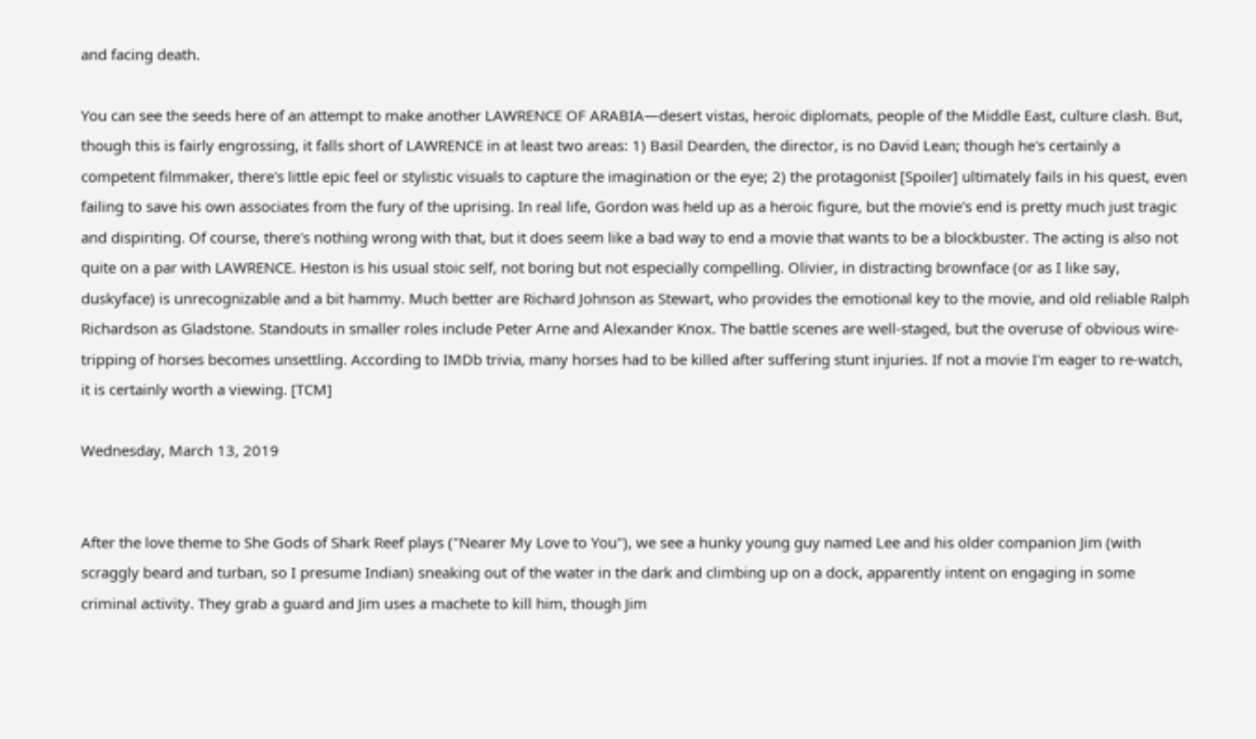and facing death.

You can see the seeds here of an attempt to make another LAWRENCE OF ARABIA—desert vistas, heroic diplomats, people of the Middle East, culture clash. But, though this is fairly engrossing, it falls short of LAWRENCE in at least two areas: 1) Basil Dearden, the director, is no David Lean; though he's certainly a competent filmmaker, there's little epic feel or stylistic visuals to capture the imagination or the eye; 2) the protagonist [Spoiler] ultimately fails in his quest, even failing to save his own associates from the fury of the uprising. In real life, Gordon was held up as a heroic figure, but the movie's end is pretty much just tragic and dispiriting. Of course, there's nothing wrong with that, but it does seem like a bad way to end a movie that wants to be a blockbuster. The acting is also not quite on a par with LAWRENCE. Heston is his usual stoic self, not boring but not especially compelling. Olivier, in distracting brownface (or as I like say, duskyface) is unrecognizable and a bit hammy. Much better are Richard Johnson as Stewart, who provides the emotional key to the movie, and old reliable Ralph Richardson as Gladstone. Standouts in smaller roles include Peter Arne and Alexander Knox. The battle scenes are well-staged, but the overuse of obvious wire-tripping of horses becomes unsettling. According to IMDb trivia, many horses had to be killed after suffering stunt injuries. If not a movie I'm eager to re-watch, it is certainly worth a viewing. [TCM]

Wednesday, March 13, 2019


After the love theme to She Gods of Shark Reef plays ("Nearer My Love to You"), we see a hunky young guy named Lee and his older companion Jim (with scraggly beard and turban, so I presume Indian) sneaking out of the water in the dark and climbing up on a dock, apparently intent on engaging in some criminal activity. They grab a guard and Jim uses a machete to kill him, though Jim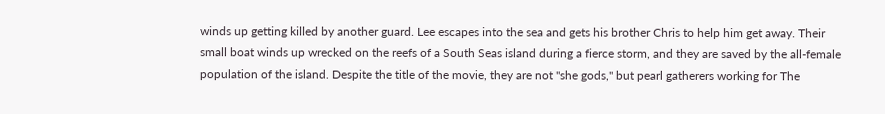winds up getting killed by another guard. Lee escapes into the sea and gets his brother Chris to help him get away. Their small boat winds up wrecked on the reefs of a South Seas island during a fierce storm, and they are saved by the all-female population of the island. Despite the title of the movie, they are not "she gods," but pearl gatherers working for The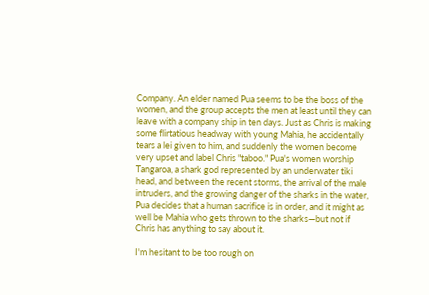Company. An elder named Pua seems to be the boss of the women, and the group accepts the men at least until they can leave with a company ship in ten days. Just as Chris is making some flirtatious headway with young Mahia, he accidentally tears a lei given to him, and suddenly the women become very upset and label Chris "taboo." Pua's women worship Tangaroa, a shark god represented by an underwater tiki head, and between the recent storms, the arrival of the male intruders, and the growing danger of the sharks in the water, Pua decides that a human sacrifice is in order, and it might as well be Mahia who gets thrown to the sharks—but not if Chris has anything to say about it.

I'm hesitant to be too rough on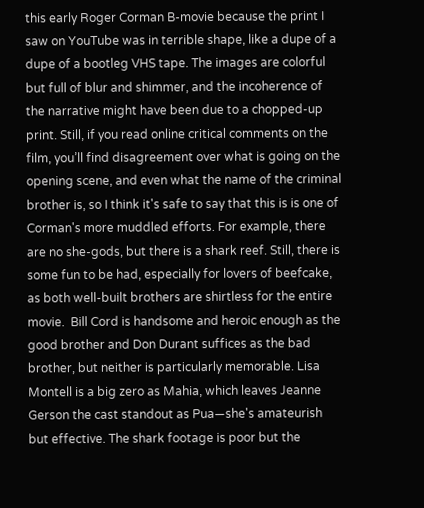this early Roger Corman B-movie because the print I saw on YouTube was in terrible shape, like a dupe of a dupe of a bootleg VHS tape. The images are colorful but full of blur and shimmer, and the incoherence of the narrative might have been due to a chopped-up print. Still, if you read online critical comments on the film, you’ll find disagreement over what is going on the opening scene, and even what the name of the criminal brother is, so I think it's safe to say that this is is one of Corman's more muddled efforts. For example, there are no she-gods, but there is a shark reef. Still, there is some fun to be had, especially for lovers of beefcake, as both well-built brothers are shirtless for the entire movie.  Bill Cord is handsome and heroic enough as the good brother and Don Durant suffices as the bad brother, but neither is particularly memorable. Lisa Montell is a big zero as Mahia, which leaves Jeanne Gerson the cast standout as Pua—she's amateurish but effective. The shark footage is poor but the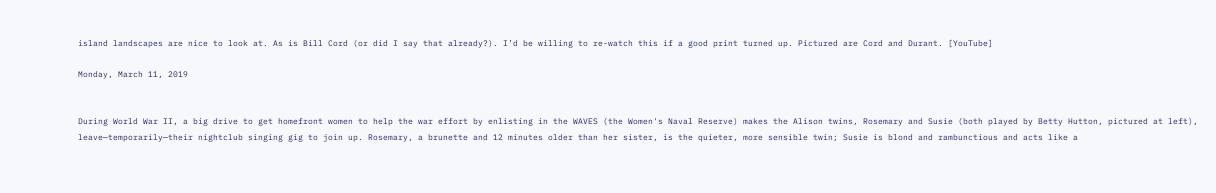island landscapes are nice to look at. As is Bill Cord (or did I say that already?). I’d be willing to re-watch this if a good print turned up. Pictured are Cord and Durant. [YouTube]

Monday, March 11, 2019


During World War II, a big drive to get homefront women to help the war effort by enlisting in the WAVES (the Women's Naval Reserve) makes the Alison twins, Rosemary and Susie (both played by Betty Hutton, pictured at left), leave—temporarily—their nightclub singing gig to join up. Rosemary, a brunette and 12 minutes older than her sister, is the quieter, more sensible twin; Susie is blond and rambunctious and acts like a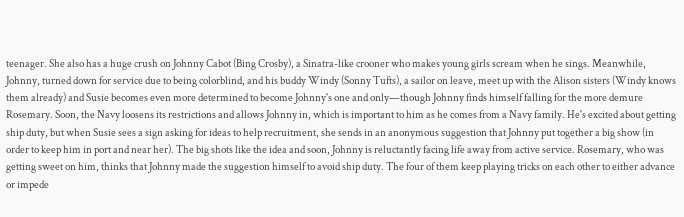teenager. She also has a huge crush on Johnny Cabot (Bing Crosby), a Sinatra-like crooner who makes young girls scream when he sings. Meanwhile, Johnny, turned down for service due to being colorblind, and his buddy Windy (Sonny Tufts), a sailor on leave, meet up with the Alison sisters (Windy knows them already) and Susie becomes even more determined to become Johnny's one and only—though Johnny finds himself falling for the more demure Rosemary. Soon, the Navy loosens its restrictions and allows Johnny in, which is important to him as he comes from a Navy family. He's excited about getting ship duty, but when Susie sees a sign asking for ideas to help recruitment, she sends in an anonymous suggestion that Johnny put together a big show (in order to keep him in port and near her). The big shots like the idea and soon, Johnny is reluctantly facing life away from active service. Rosemary, who was getting sweet on him, thinks that Johnny made the suggestion himself to avoid ship duty. The four of them keep playing tricks on each other to either advance or impede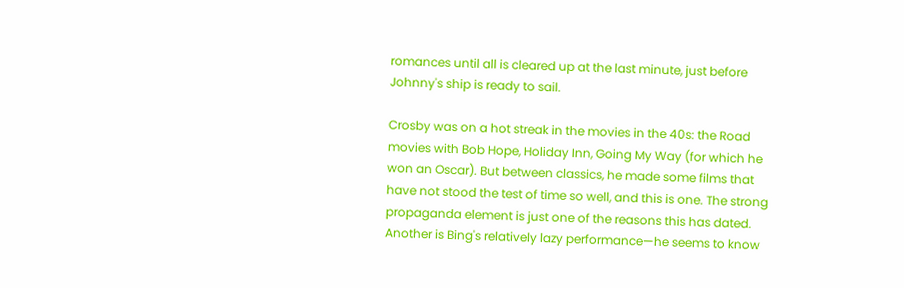romances until all is cleared up at the last minute, just before Johnny's ship is ready to sail.

Crosby was on a hot streak in the movies in the 40s: the Road movies with Bob Hope, Holiday Inn, Going My Way (for which he won an Oscar). But between classics, he made some films that have not stood the test of time so well, and this is one. The strong propaganda element is just one of the reasons this has dated. Another is Bing's relatively lazy performance—he seems to know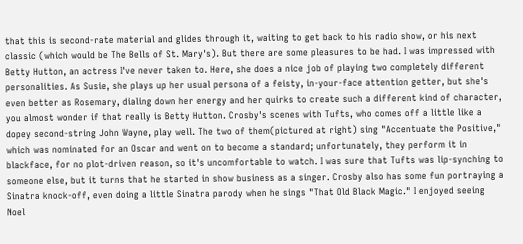that this is second-rate material and glides through it, waiting to get back to his radio show, or his next classic (which would be The Bells of St. Mary's). But there are some pleasures to be had. I was impressed with Betty Hutton, an actress I've never taken to. Here, she does a nice job of playing two completely different personalities. As Susie, she plays up her usual persona of a feisty, in-your-face attention getter, but she's even better as Rosemary, dialing down her energy and her quirks to create such a different kind of character, you almost wonder if that really is Betty Hutton. Crosby's scenes with Tufts, who comes off a little like a dopey second-string John Wayne, play well. The two of them(pictured at right) sing "Accentuate the Positive," which was nominated for an Oscar and went on to become a standard; unfortunately, they perform it in blackface, for no plot-driven reason, so it's uncomfortable to watch. I was sure that Tufts was lip-synching to someone else, but it turns that he started in show business as a singer. Crosby also has some fun portraying a Sinatra knock-off, even doing a little Sinatra parody when he sings "That Old Black Magic." I enjoyed seeing Noel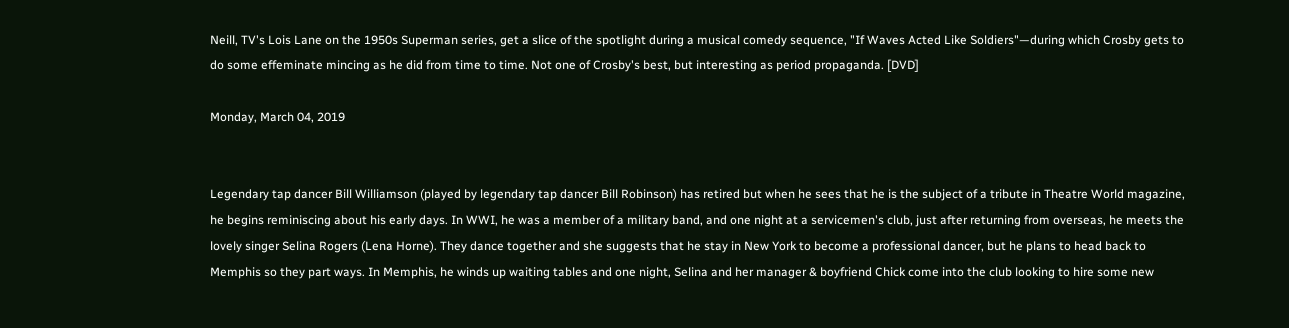Neill, TV's Lois Lane on the 1950s Superman series, get a slice of the spotlight during a musical comedy sequence, "If Waves Acted Like Soldiers"—during which Crosby gets to do some effeminate mincing as he did from time to time. Not one of Crosby's best, but interesting as period propaganda. [DVD]

Monday, March 04, 2019


Legendary tap dancer Bill Williamson (played by legendary tap dancer Bill Robinson) has retired but when he sees that he is the subject of a tribute in Theatre World magazine, he begins reminiscing about his early days. In WWI, he was a member of a military band, and one night at a servicemen's club, just after returning from overseas, he meets the lovely singer Selina Rogers (Lena Horne). They dance together and she suggests that he stay in New York to become a professional dancer, but he plans to head back to Memphis so they part ways. In Memphis, he winds up waiting tables and one night, Selina and her manager & boyfriend Chick come into the club looking to hire some new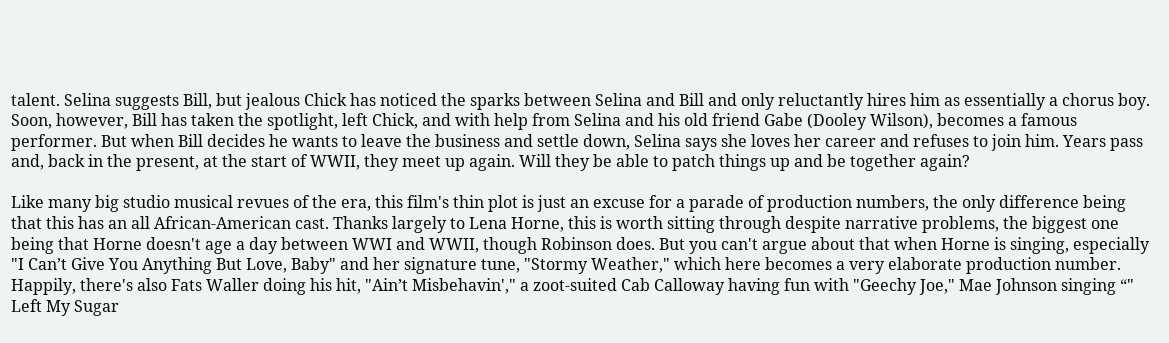talent. Selina suggests Bill, but jealous Chick has noticed the sparks between Selina and Bill and only reluctantly hires him as essentially a chorus boy. Soon, however, Bill has taken the spotlight, left Chick, and with help from Selina and his old friend Gabe (Dooley Wilson), becomes a famous performer. But when Bill decides he wants to leave the business and settle down, Selina says she loves her career and refuses to join him. Years pass and, back in the present, at the start of WWII, they meet up again. Will they be able to patch things up and be together again?

Like many big studio musical revues of the era, this film's thin plot is just an excuse for a parade of production numbers, the only difference being that this has an all African-American cast. Thanks largely to Lena Horne, this is worth sitting through despite narrative problems, the biggest one being that Horne doesn't age a day between WWI and WWII, though Robinson does. But you can't argue about that when Horne is singing, especially "I Can’t Give You Anything But Love, Baby" and her signature tune, "Stormy Weather," which here becomes a very elaborate production number. Happily, there's also Fats Waller doing his hit, "Ain’t Misbehavin'," a zoot-suited Cab Calloway having fun with "Geechy Joe," Mae Johnson singing “" Left My Sugar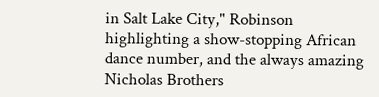in Salt Lake City," Robinson highlighting a show-stopping African dance number, and the always amazing Nicholas Brothers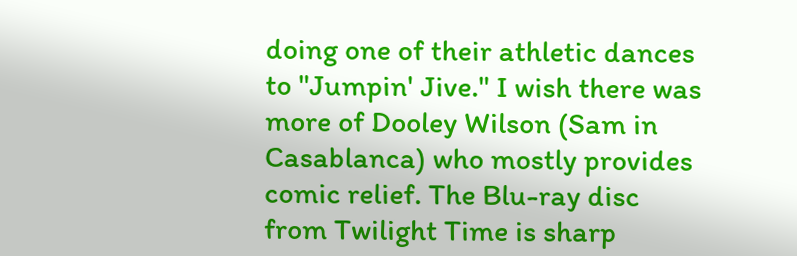doing one of their athletic dances to "Jumpin' Jive." I wish there was more of Dooley Wilson (Sam in Casablanca) who mostly provides comic relief. The Blu-ray disc from Twilight Time is sharp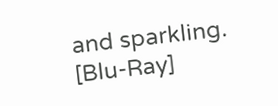and sparkling. [Blu-Ray]